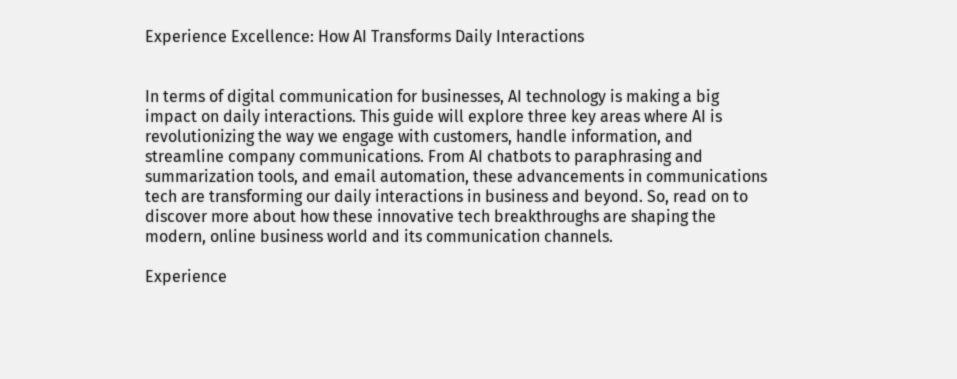Experience Excellence: How AI Transforms Daily Interactions


In terms of digital communication for businesses, AI technology is making a big impact on daily interactions. This guide will explore three key areas where AI is revolutionizing the way we engage with customers, handle information, and streamline company communications. From AI chatbots to paraphrasing and summarization tools, and email automation, these advancements in communications tech are transforming our daily interactions in business and beyond. So, read on to discover more about how these innovative tech breakthroughs are shaping the modern, online business world and its communication channels.

Experience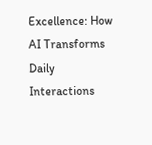Excellence: How AI Transforms Daily Interactions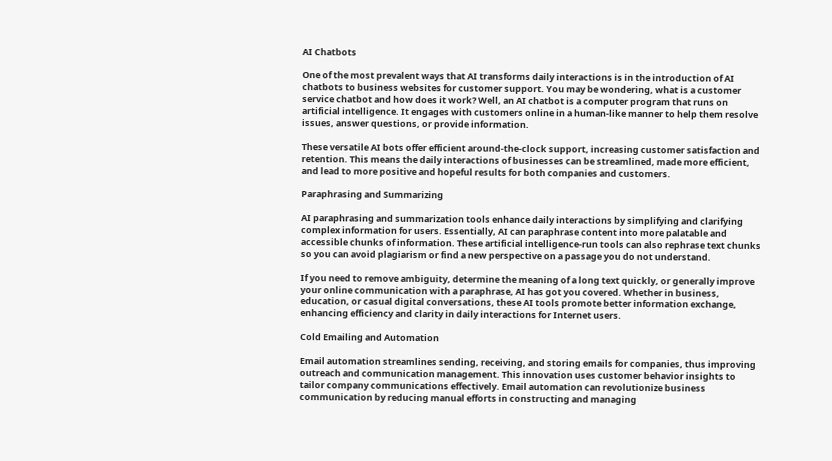AI Chatbots

One of the most prevalent ways that AI transforms daily interactions is in the introduction of AI chatbots to business websites for customer support. You may be wondering, what is a customer service chatbot and how does it work? Well, an AI chatbot is a computer program that runs on artificial intelligence. It engages with customers online in a human-like manner to help them resolve issues, answer questions, or provide information.

These versatile AI bots offer efficient around-the-clock support, increasing customer satisfaction and retention. This means the daily interactions of businesses can be streamlined, made more efficient, and lead to more positive and hopeful results for both companies and customers.

Paraphrasing and Summarizing

AI paraphrasing and summarization tools enhance daily interactions by simplifying and clarifying complex information for users. Essentially, AI can paraphrase content into more palatable and accessible chunks of information. These artificial intelligence-run tools can also rephrase text chunks so you can avoid plagiarism or find a new perspective on a passage you do not understand.

If you need to remove ambiguity, determine the meaning of a long text quickly, or generally improve your online communication with a paraphrase, AI has got you covered. Whether in business, education, or casual digital conversations, these AI tools promote better information exchange, enhancing efficiency and clarity in daily interactions for Internet users.

Cold Emailing and Automation

Email automation streamlines sending, receiving, and storing emails for companies, thus improving outreach and communication management. This innovation uses customer behavior insights to tailor company communications effectively. Email automation can revolutionize business communication by reducing manual efforts in constructing and managing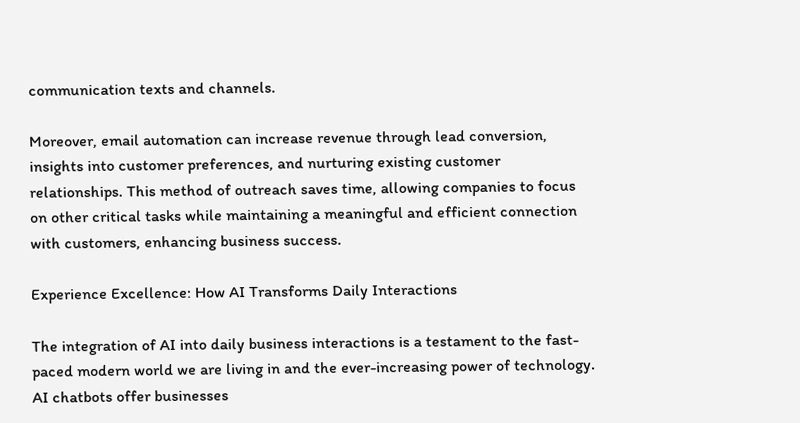communication texts and channels.

Moreover, email automation can increase revenue through lead conversion, insights into customer preferences, and nurturing existing customer relationships. This method of outreach saves time, allowing companies to focus on other critical tasks while maintaining a meaningful and efficient connection with customers, enhancing business success.

Experience Excellence: How AI Transforms Daily Interactions

The integration of AI into daily business interactions is a testament to the fast-paced modern world we are living in and the ever-increasing power of technology. AI chatbots offer businesses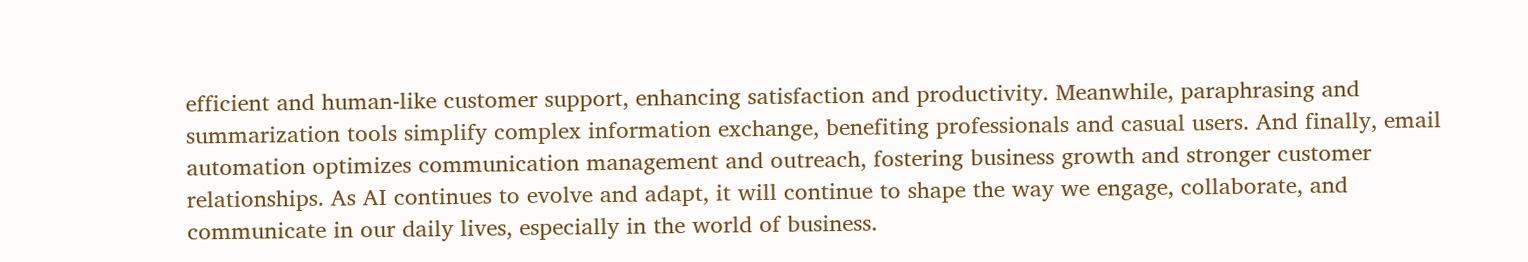efficient and human-like customer support, enhancing satisfaction and productivity. Meanwhile, paraphrasing and summarization tools simplify complex information exchange, benefiting professionals and casual users. And finally, email automation optimizes communication management and outreach, fostering business growth and stronger customer relationships. As AI continues to evolve and adapt, it will continue to shape the way we engage, collaborate, and communicate in our daily lives, especially in the world of business.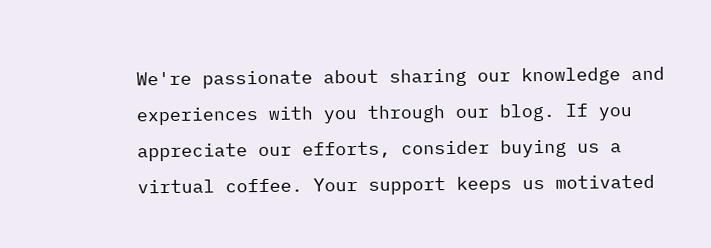We're passionate about sharing our knowledge and experiences with you through our blog. If you appreciate our efforts, consider buying us a virtual coffee. Your support keeps us motivated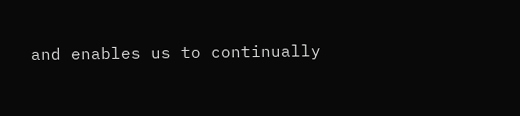and enables us to continually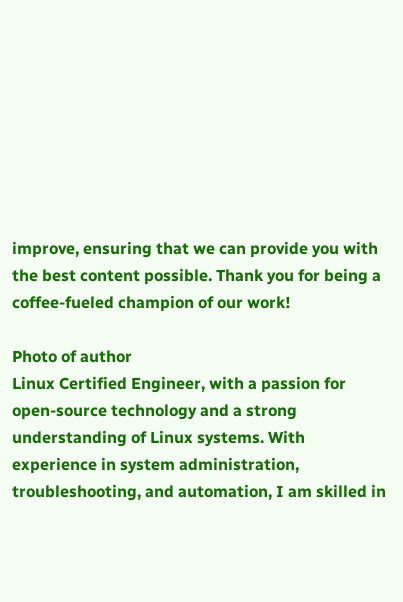improve, ensuring that we can provide you with the best content possible. Thank you for being a coffee-fueled champion of our work!

Photo of author
Linux Certified Engineer, with a passion for open-source technology and a strong understanding of Linux systems. With experience in system administration, troubleshooting, and automation, I am skilled in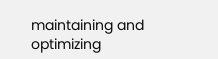maintaining and optimizing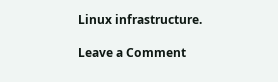Linux infrastructure.

Leave a Comment